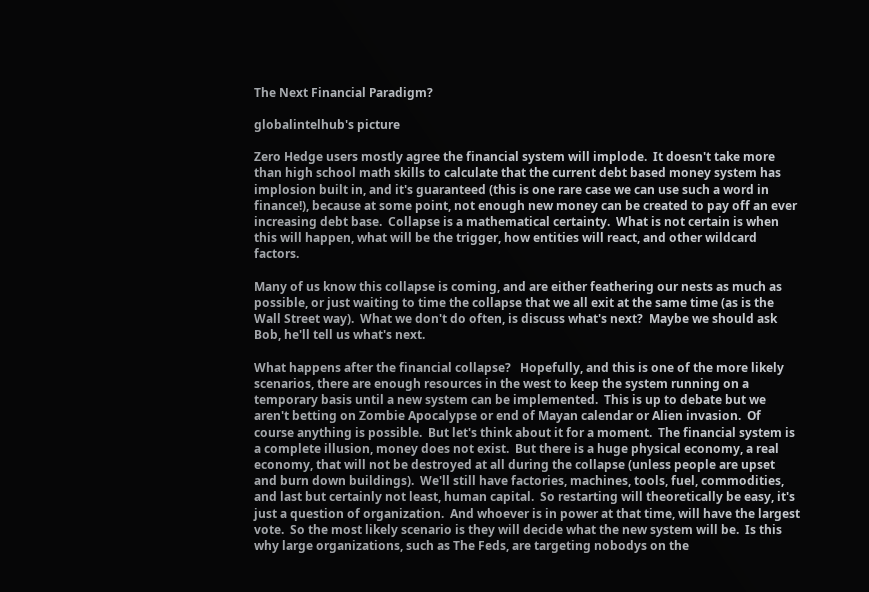The Next Financial Paradigm?

globalintelhub's picture

Zero Hedge users mostly agree the financial system will implode.  It doesn't take more than high school math skills to calculate that the current debt based money system has implosion built in, and it's guaranteed (this is one rare case we can use such a word in finance!), because at some point, not enough new money can be created to pay off an ever increasing debt base.  Collapse is a mathematical certainty.  What is not certain is when this will happen, what will be the trigger, how entities will react, and other wildcard factors.

Many of us know this collapse is coming, and are either feathering our nests as much as possible, or just waiting to time the collapse that we all exit at the same time (as is the Wall Street way).  What we don't do often, is discuss what's next?  Maybe we should ask Bob, he'll tell us what's next.

What happens after the financial collapse?   Hopefully, and this is one of the more likely scenarios, there are enough resources in the west to keep the system running on a temporary basis until a new system can be implemented.  This is up to debate but we aren't betting on Zombie Apocalypse or end of Mayan calendar or Alien invasion.  Of course anything is possible.  But let's think about it for a moment.  The financial system is a complete illusion, money does not exist.  But there is a huge physical economy, a real economy, that will not be destroyed at all during the collapse (unless people are upset and burn down buildings).  We'll still have factories, machines, tools, fuel, commodities, and last but certainly not least, human capital.  So restarting will theoretically be easy, it's just a question of organization.  And whoever is in power at that time, will have the largest vote.  So the most likely scenario is they will decide what the new system will be.  Is this why large organizations, such as The Feds, are targeting nobodys on the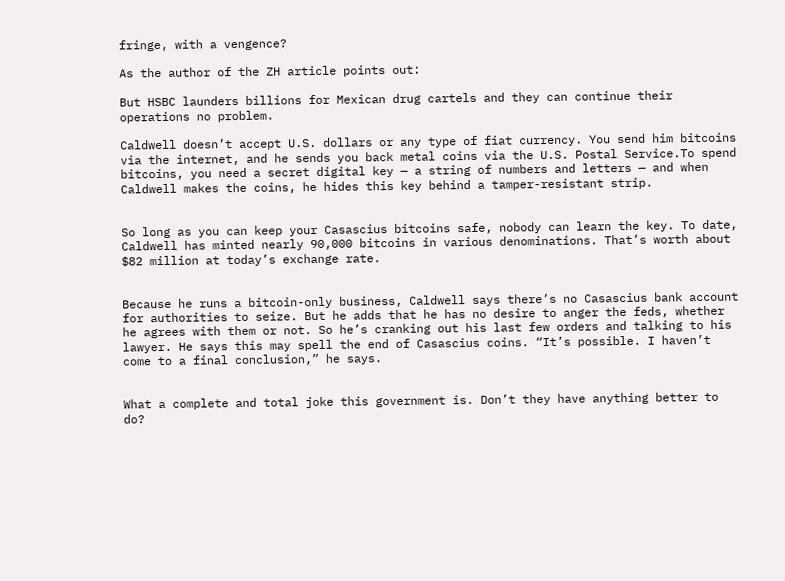fringe, with a vengence?

As the author of the ZH article points out:

But HSBC launders billions for Mexican drug cartels and they can continue their operations no problem.

Caldwell doesn’t accept U.S. dollars or any type of fiat currency. You send him bitcoins via the internet, and he sends you back metal coins via the U.S. Postal Service.To spend bitcoins, you need a secret digital key — a string of numbers and letters — and when Caldwell makes the coins, he hides this key behind a tamper-resistant strip.


So long as you can keep your Casascius bitcoins safe, nobody can learn the key. To date, Caldwell has minted nearly 90,000 bitcoins in various denominations. That’s worth about $82 million at today’s exchange rate.


Because he runs a bitcoin-only business, Caldwell says there’s no Casascius bank account for authorities to seize. But he adds that he has no desire to anger the feds, whether he agrees with them or not. So he’s cranking out his last few orders and talking to his lawyer. He says this may spell the end of Casascius coins. “It’s possible. I haven’t come to a final conclusion,” he says.


What a complete and total joke this government is. Don’t they have anything better to do?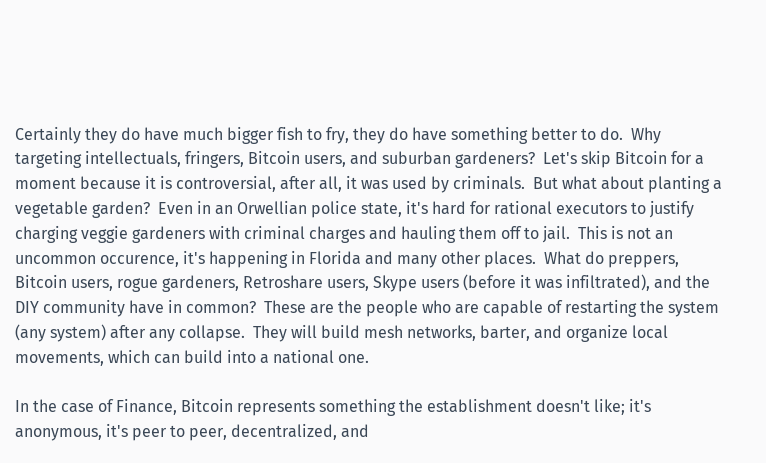Certainly they do have much bigger fish to fry, they do have something better to do.  Why targeting intellectuals, fringers, Bitcoin users, and suburban gardeners?  Let's skip Bitcoin for a moment because it is controversial, after all, it was used by criminals.  But what about planting a vegetable garden?  Even in an Orwellian police state, it's hard for rational executors to justify charging veggie gardeners with criminal charges and hauling them off to jail.  This is not an uncommon occurence, it's happening in Florida and many other places.  What do preppers, Bitcoin users, rogue gardeners, Retroshare users, Skype users (before it was infiltrated), and the DIY community have in common?  These are the people who are capable of restarting the system (any system) after any collapse.  They will build mesh networks, barter, and organize local movements, which can build into a national one.

In the case of Finance, Bitcoin represents something the establishment doesn't like; it's anonymous, it's peer to peer, decentralized, and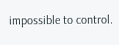impossible to control.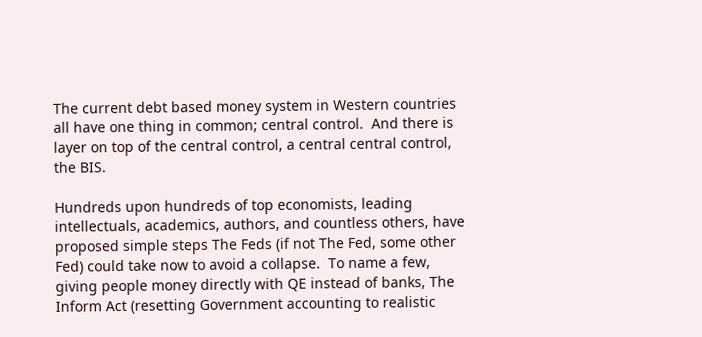The current debt based money system in Western countries all have one thing in common; central control.  And there is layer on top of the central control, a central central control, the BIS.

Hundreds upon hundreds of top economists, leading intellectuals, academics, authors, and countless others, have proposed simple steps The Feds (if not The Fed, some other Fed) could take now to avoid a collapse.  To name a few, giving people money directly with QE instead of banks, The Inform Act (resetting Government accounting to realistic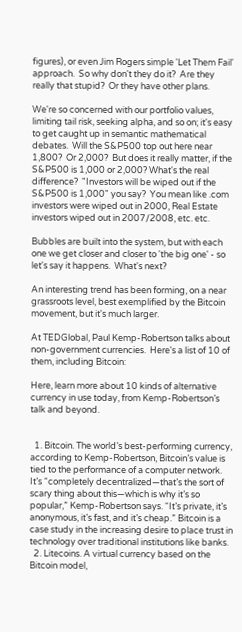figures), or even Jim Rogers simple 'Let Them Fail' approach.  So why don't they do it?  Are they really that stupid?  Or they have other plans.

We're so concerned with our portfolio values, limiting tail risk, seeking alpha, and so on; it's easy to get caught up in semantic mathematical debates.  Will the S&P500 top out here near 1,800?  Or 2,000?  But does it really matter, if the S&P500 is 1,000 or 2,000? What's the real difference?  "Investors will be wiped out if the S&P500 is 1,000" you say?  You mean like .com investors were wiped out in 2000, Real Estate investors wiped out in 2007/2008, etc. etc.

Bubbles are built into the system, but with each one we get closer and closer to 'the big one' - so let's say it happens.  What's next?

An interesting trend has been forming, on a near grassroots level, best exemplified by the Bitcoin movement, but it's much larger.

At TEDGlobal, Paul Kemp-Robertson talks about non-government currencies.  Here's a list of 10 of them, including Bitcoin:

Here, learn more about 10 kinds of alternative currency in use today, from Kemp-Robertson’s talk and beyond.


  1. Bitcoin. The world’s best-performing currency, according to Kemp-Robertson, Bitcoin’s value is tied to the performance of a computer network. It’s “completely decentralized—that’s the sort of scary thing about this—which is why it’s so popular,” Kemp-Robertson says. “It’s private, it’s anonymous, it’s fast, and it’s cheap.” Bitcoin is a case study in the increasing desire to place trust in technology over traditional institutions like banks.
  2. Litecoins. A virtual currency based on the Bitcoin model,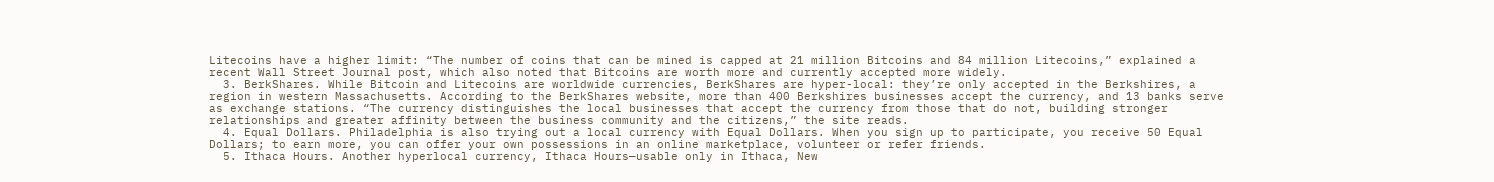Litecoins have a higher limit: “The number of coins that can be mined is capped at 21 million Bitcoins and 84 million Litecoins,” explained a recent Wall Street Journal post, which also noted that Bitcoins are worth more and currently accepted more widely.
  3. BerkShares. While Bitcoin and Litecoins are worldwide currencies, BerkShares are hyper-local: they’re only accepted in the Berkshires, a region in western Massachusetts. According to the BerkShares website, more than 400 Berkshires businesses accept the currency, and 13 banks serve as exchange stations. “The currency distinguishes the local businesses that accept the currency from those that do not, building stronger relationships and greater affinity between the business community and the citizens,” the site reads.
  4. Equal Dollars. Philadelphia is also trying out a local currency with Equal Dollars. When you sign up to participate, you receive 50 Equal Dollars; to earn more, you can offer your own possessions in an online marketplace, volunteer or refer friends.
  5. Ithaca Hours. Another hyperlocal currency, Ithaca Hours—usable only in Ithaca, New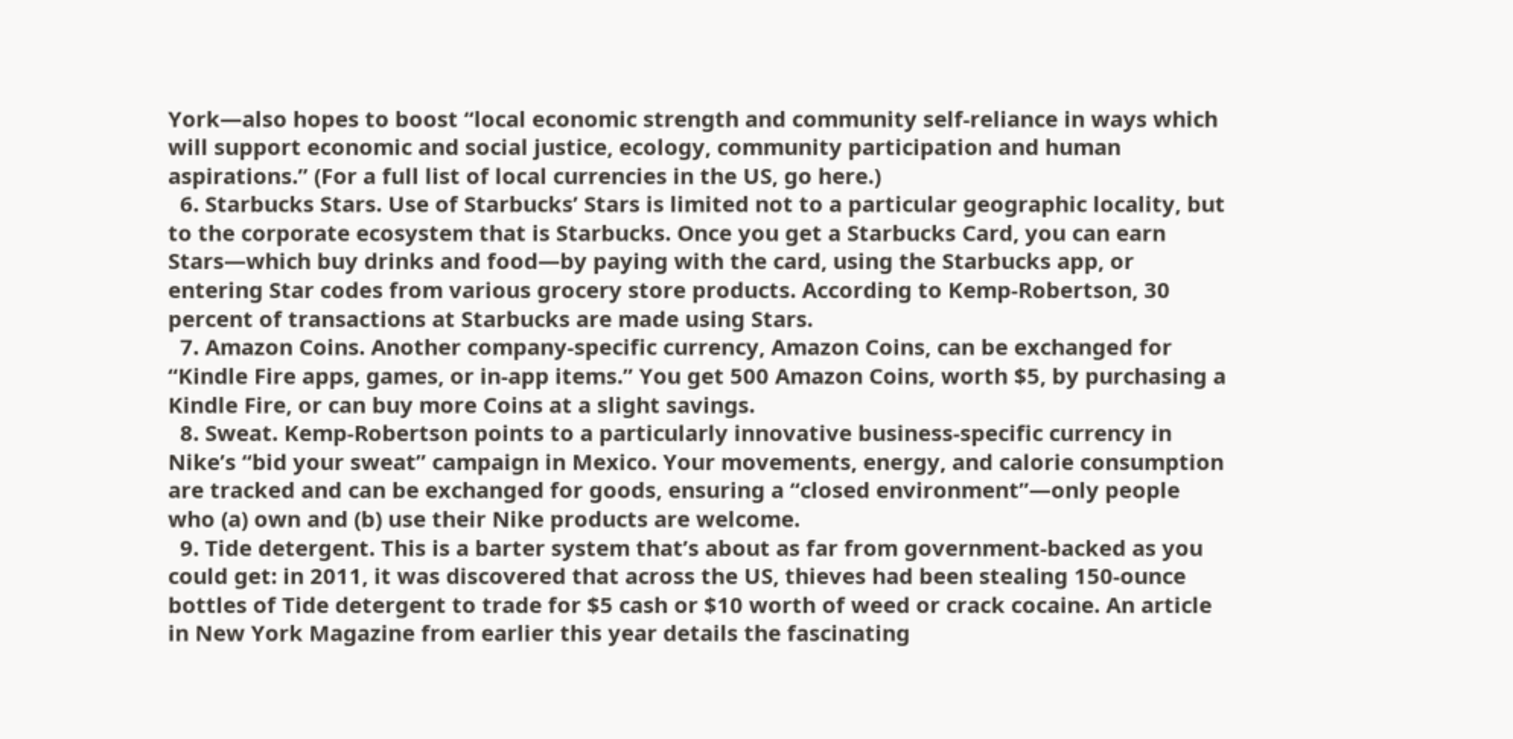York—also hopes to boost “local economic strength and community self-reliance in ways which will support economic and social justice, ecology, community participation and human aspirations.” (For a full list of local currencies in the US, go here.)
  6. Starbucks Stars. Use of Starbucks’ Stars is limited not to a particular geographic locality, but to the corporate ecosystem that is Starbucks. Once you get a Starbucks Card, you can earn Stars—which buy drinks and food—by paying with the card, using the Starbucks app, or entering Star codes from various grocery store products. According to Kemp-Robertson, 30 percent of transactions at Starbucks are made using Stars.
  7. Amazon Coins. Another company-specific currency, Amazon Coins, can be exchanged for “Kindle Fire apps, games, or in-app items.” You get 500 Amazon Coins, worth $5, by purchasing a Kindle Fire, or can buy more Coins at a slight savings.
  8. Sweat. Kemp-Robertson points to a particularly innovative business-specific currency in Nike’s “bid your sweat” campaign in Mexico. Your movements, energy, and calorie consumption are tracked and can be exchanged for goods, ensuring a “closed environment”—only people who (a) own and (b) use their Nike products are welcome.
  9. Tide detergent. This is a barter system that’s about as far from government-backed as you could get: in 2011, it was discovered that across the US, thieves had been stealing 150-ounce bottles of Tide detergent to trade for $5 cash or $10 worth of weed or crack cocaine. An article in New York Magazine from earlier this year details the fascinating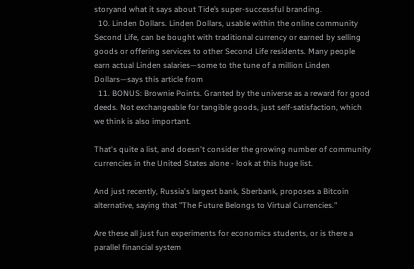storyand what it says about Tide’s super-successful branding.
  10. Linden Dollars. Linden Dollars, usable within the online community Second Life, can be bought with traditional currency or earned by selling goods or offering services to other Second Life residents. Many people earn actual Linden salaries—some to the tune of a million Linden Dollars—says this article from
  11. BONUS: Brownie Points. Granted by the universe as a reward for good deeds. Not exchangeable for tangible goods, just self-satisfaction, which we think is also important.

That's quite a list, and doesn't consider the growing number of community currencies in the United States alone - look at this huge list.

And just recently, Russia's largest bank, Sberbank, proposes a Bitcoin alternative, saying that "The Future Belongs to Virtual Currencies."

Are these all just fun experiments for economics students, or is there a parallel financial system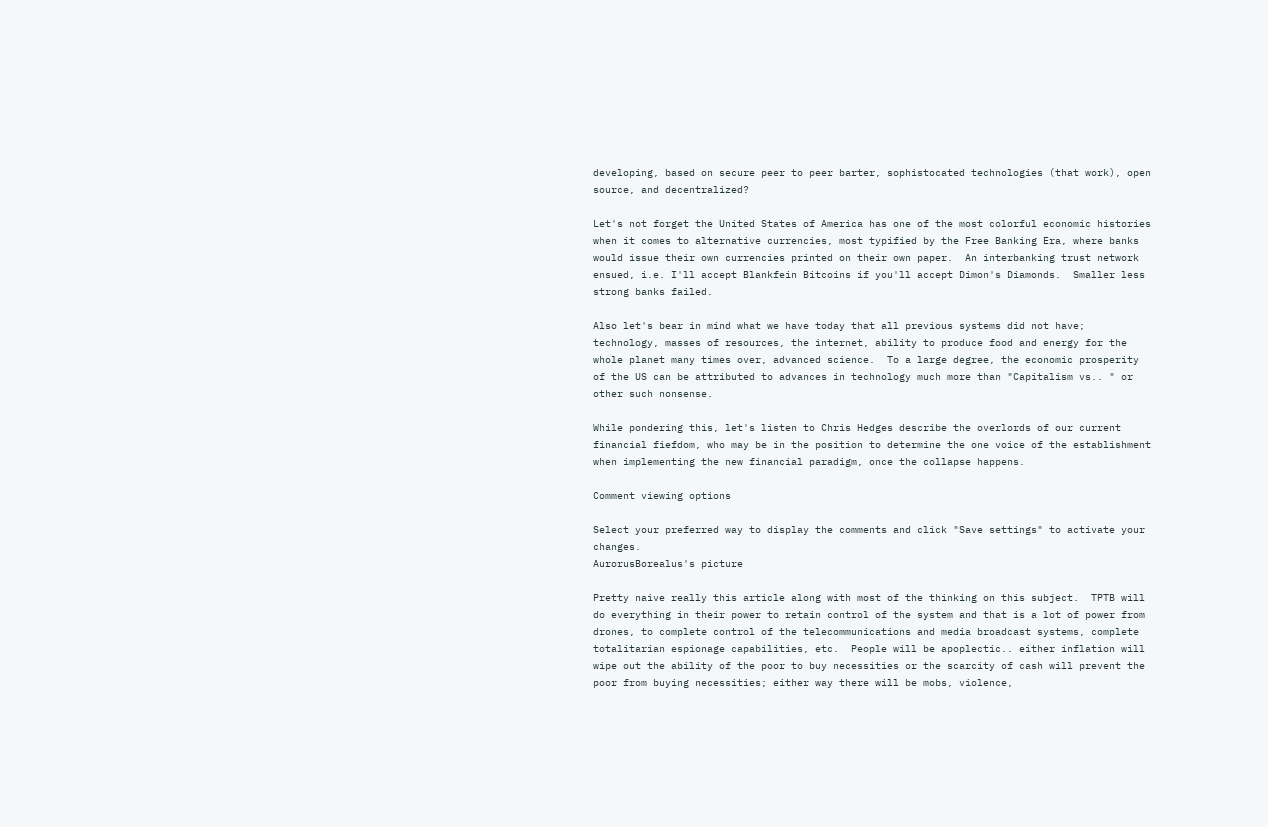developing, based on secure peer to peer barter, sophistocated technologies (that work), open source, and decentralized?

Let's not forget the United States of America has one of the most colorful economic histories when it comes to alternative currencies, most typified by the Free Banking Era, where banks would issue their own currencies printed on their own paper.  An interbanking trust network ensued, i.e. I'll accept Blankfein Bitcoins if you'll accept Dimon's Diamonds.  Smaller less strong banks failed.

Also let's bear in mind what we have today that all previous systems did not have; technology, masses of resources, the internet, ability to produce food and energy for the whole planet many times over, advanced science.  To a large degree, the economic prosperity of the US can be attributed to advances in technology much more than "Capitalism vs.. " or other such nonsense.

While pondering this, let's listen to Chris Hedges describe the overlords of our current financial fiefdom, who may be in the position to determine the one voice of the establishment when implementing the new financial paradigm, once the collapse happens.

Comment viewing options

Select your preferred way to display the comments and click "Save settings" to activate your changes.
AurorusBorealus's picture

Pretty naive really this article along with most of the thinking on this subject.  TPTB will do everything in their power to retain control of the system and that is a lot of power from drones, to complete control of the telecommunications and media broadcast systems, complete totalitarian espionage capabilities, etc.  People will be apoplectic.. either inflation will wipe out the ability of the poor to buy necessities or the scarcity of cash will prevent the poor from buying necessities; either way there will be mobs, violence,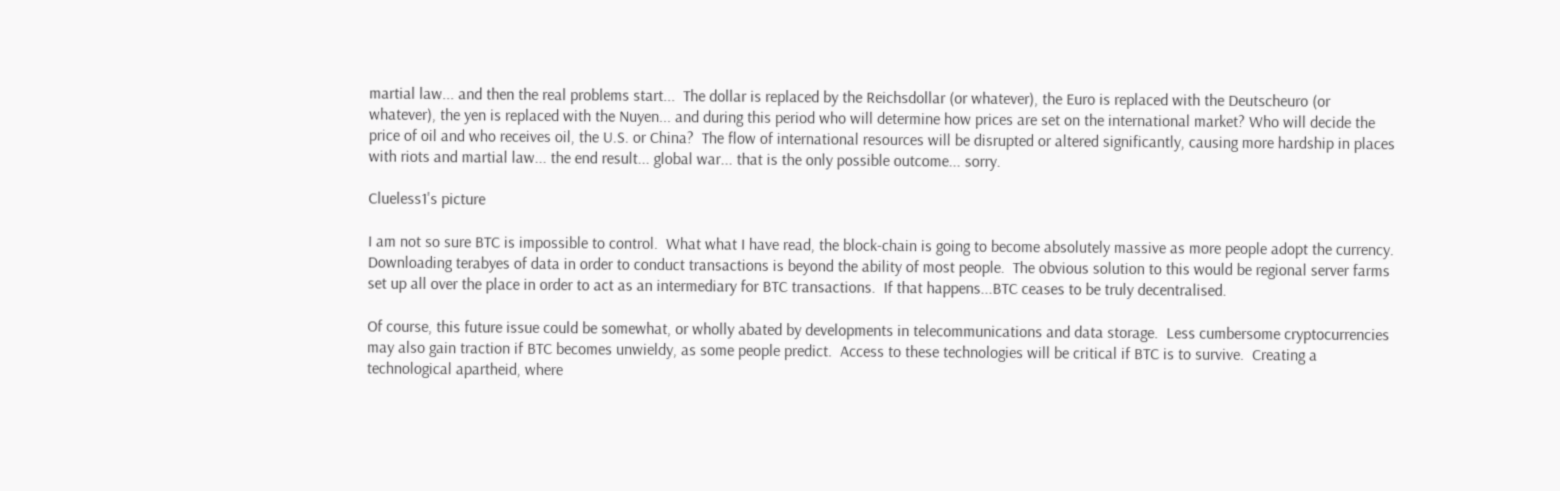martial law... and then the real problems start...  The dollar is replaced by the Reichsdollar (or whatever), the Euro is replaced with the Deutscheuro (or whatever), the yen is replaced with the Nuyen... and during this period who will determine how prices are set on the international market? Who will decide the price of oil and who receives oil, the U.S. or China?  The flow of international resources will be disrupted or altered significantly, causing more hardship in places with riots and martial law... the end result... global war... that is the only possible outcome... sorry.

Clueless1's picture

I am not so sure BTC is impossible to control.  What what I have read, the block-chain is going to become absolutely massive as more people adopt the currency.  Downloading terabyes of data in order to conduct transactions is beyond the ability of most people.  The obvious solution to this would be regional server farms set up all over the place in order to act as an intermediary for BTC transactions.  If that happens...BTC ceases to be truly decentralised.

Of course, this future issue could be somewhat, or wholly abated by developments in telecommunications and data storage.  Less cumbersome cryptocurrencies may also gain traction if BTC becomes unwieldy, as some people predict.  Access to these technologies will be critical if BTC is to survive.  Creating a technological apartheid, where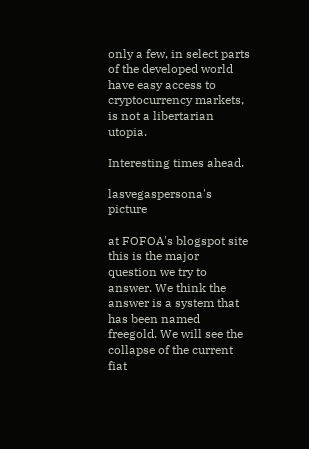only a few, in select parts of the developed world have easy access to cryptocurrency markets, is not a libertarian utopia.

Interesting times ahead.

lasvegaspersona's picture

at FOFOA's blogspot site this is the major question we try to answer. We think the answer is a system that has been named freegold. We will see the collapse of the current fiat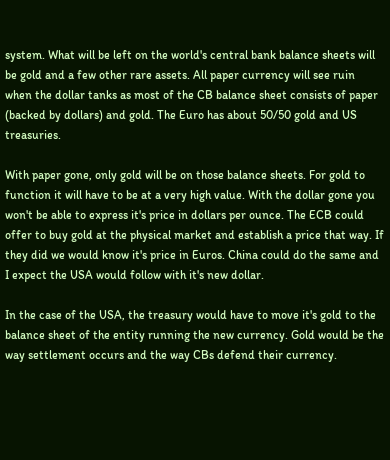system. What will be left on the world's central bank balance sheets will be gold and a few other rare assets. All paper currency will see ruin when the dollar tanks as most of the CB balance sheet consists of paper (backed by dollars) and gold. The Euro has about 50/50 gold and US treasuries.

With paper gone, only gold will be on those balance sheets. For gold to function it will have to be at a very high value. With the dollar gone you won't be able to express it's price in dollars per ounce. The ECB could offer to buy gold at the physical market and establish a price that way. If they did we would know it's price in Euros. China could do the same and I expect the USA would follow with it's new dollar.

In the case of the USA, the treasury would have to move it's gold to the balance sheet of the entity running the new currency. Gold would be the way settlement occurs and the way CBs defend their currency.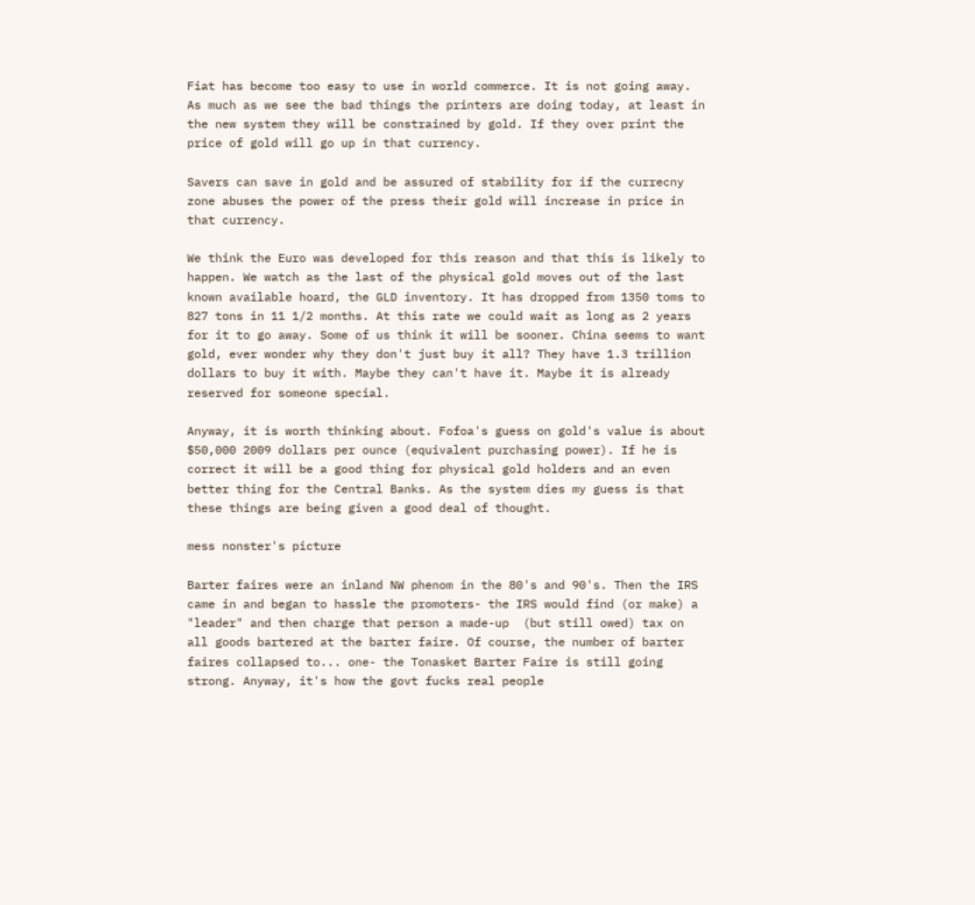Fiat has become too easy to use in world commerce. It is not going away. As much as we see the bad things the printers are doing today, at least in the new system they will be constrained by gold. If they over print the price of gold will go up in that currency.

Savers can save in gold and be assured of stability for if the currecny zone abuses the power of the press their gold will increase in price in that currency.

We think the Euro was developed for this reason and that this is likely to happen. We watch as the last of the physical gold moves out of the last known available hoard, the GLD inventory. It has dropped from 1350 toms to 827 tons in 11 1/2 months. At this rate we could wait as long as 2 years for it to go away. Some of us think it will be sooner. China seems to want gold, ever wonder why they don't just buy it all? They have 1.3 trillion dollars to buy it with. Maybe they can't have it. Maybe it is already reserved for someone special.

Anyway, it is worth thinking about. Fofoa's guess on gold's value is about $50,000 2009 dollars per ounce (equivalent purchasing power). If he is correct it will be a good thing for physical gold holders and an even better thing for the Central Banks. As the system dies my guess is that these things are being given a good deal of thought.

mess nonster's picture

Barter faires were an inland NW phenom in the 80's and 90's. Then the IRS came in and began to hassle the promoters- the IRS would find (or make) a "leader" and then charge that person a made-up  (but still owed) tax on all goods bartered at the barter faire. Of course, the number of barter faires collapsed to... one- the Tonasket Barter Faire is still going strong. Anyway, it's how the govt fucks real people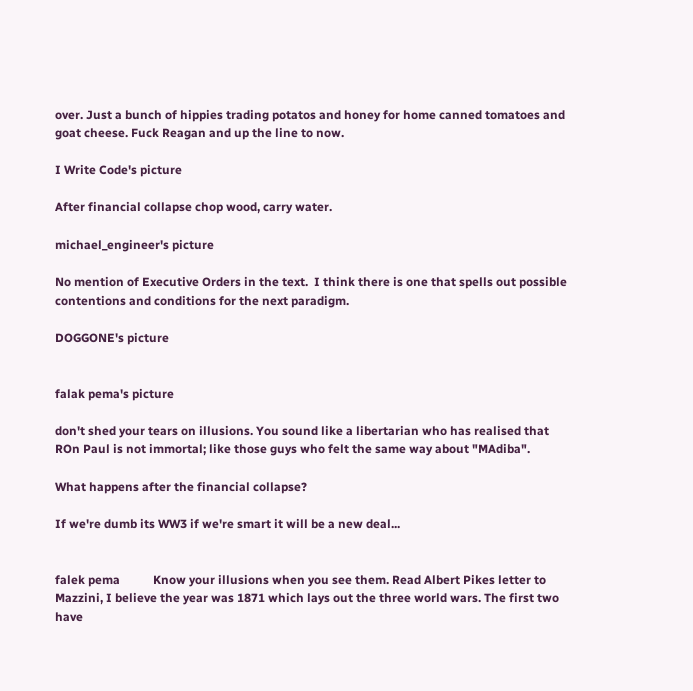over. Just a bunch of hippies trading potatos and honey for home canned tomatoes and goat cheese. Fuck Reagan and up the line to now.

I Write Code's picture

After financial collapse chop wood, carry water.

michael_engineer's picture

No mention of Executive Orders in the text.  I think there is one that spells out possible contentions and conditions for the next paradigm.

DOGGONE's picture


falak pema's picture

don't shed your tears on illusions. You sound like a libertarian who has realised that ROn Paul is not immortal; like those guys who felt the same way about "MAdiba".

What happens after the financial collapse?

If we're dumb its WW3 if we're smart it will be a new deal...


falek pema           Know your illusions when you see them. Read Albert Pikes letter to Mazzini, I believe the year was 1871 which lays out the three world wars. The first two have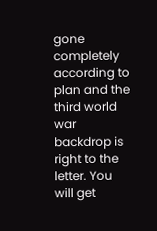gone completely according to plan and the third world war backdrop is right to the letter. You will get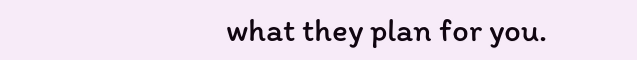what they plan for you.